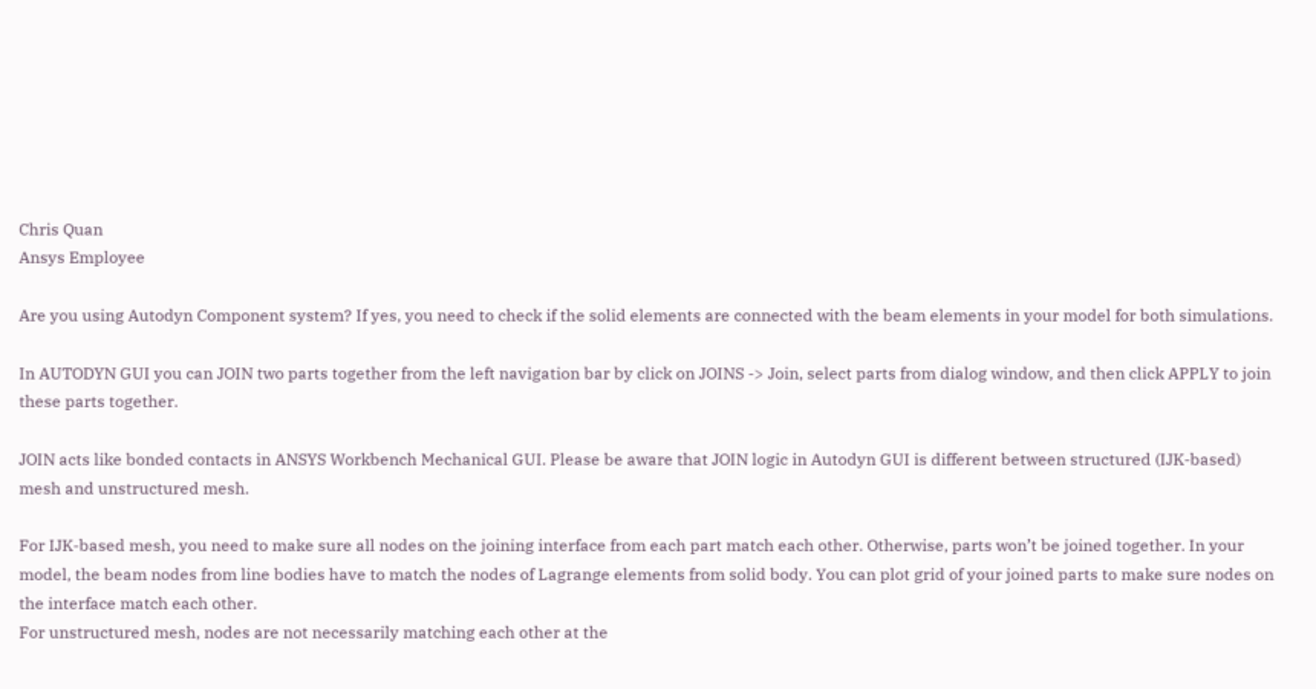Chris Quan
Ansys Employee

Are you using Autodyn Component system? If yes, you need to check if the solid elements are connected with the beam elements in your model for both simulations.

In AUTODYN GUI you can JOIN two parts together from the left navigation bar by click on JOINS -> Join, select parts from dialog window, and then click APPLY to join these parts together.

JOIN acts like bonded contacts in ANSYS Workbench Mechanical GUI. Please be aware that JOIN logic in Autodyn GUI is different between structured (IJK-based) mesh and unstructured mesh.

For IJK-based mesh, you need to make sure all nodes on the joining interface from each part match each other. Otherwise, parts won’t be joined together. In your model, the beam nodes from line bodies have to match the nodes of Lagrange elements from solid body. You can plot grid of your joined parts to make sure nodes on the interface match each other.
For unstructured mesh, nodes are not necessarily matching each other at the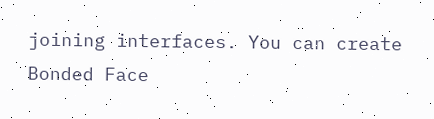joining interfaces. You can create Bonded Face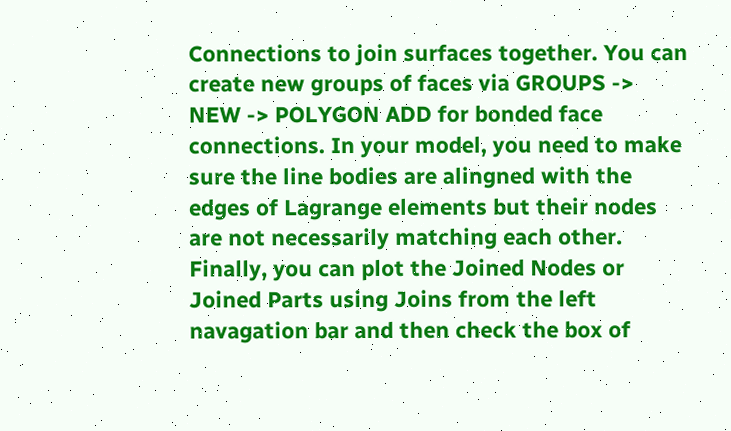Connections to join surfaces together. You can create new groups of faces via GROUPS -> NEW -> POLYGON ADD for bonded face connections. In your model, you need to make sure the line bodies are alingned with the edges of Lagrange elements but their nodes are not necessarily matching each other.
Finally, you can plot the Joined Nodes or Joined Parts using Joins from the left navagation bar and then check the box of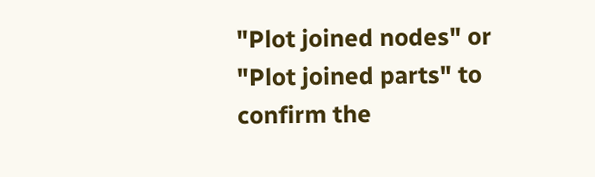"Plot joined nodes" or "Plot joined parts" to confirm the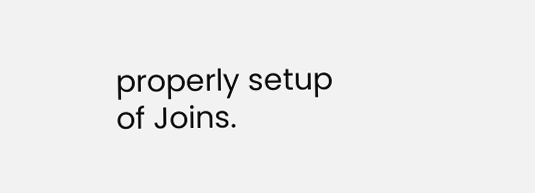properly setup of Joins.